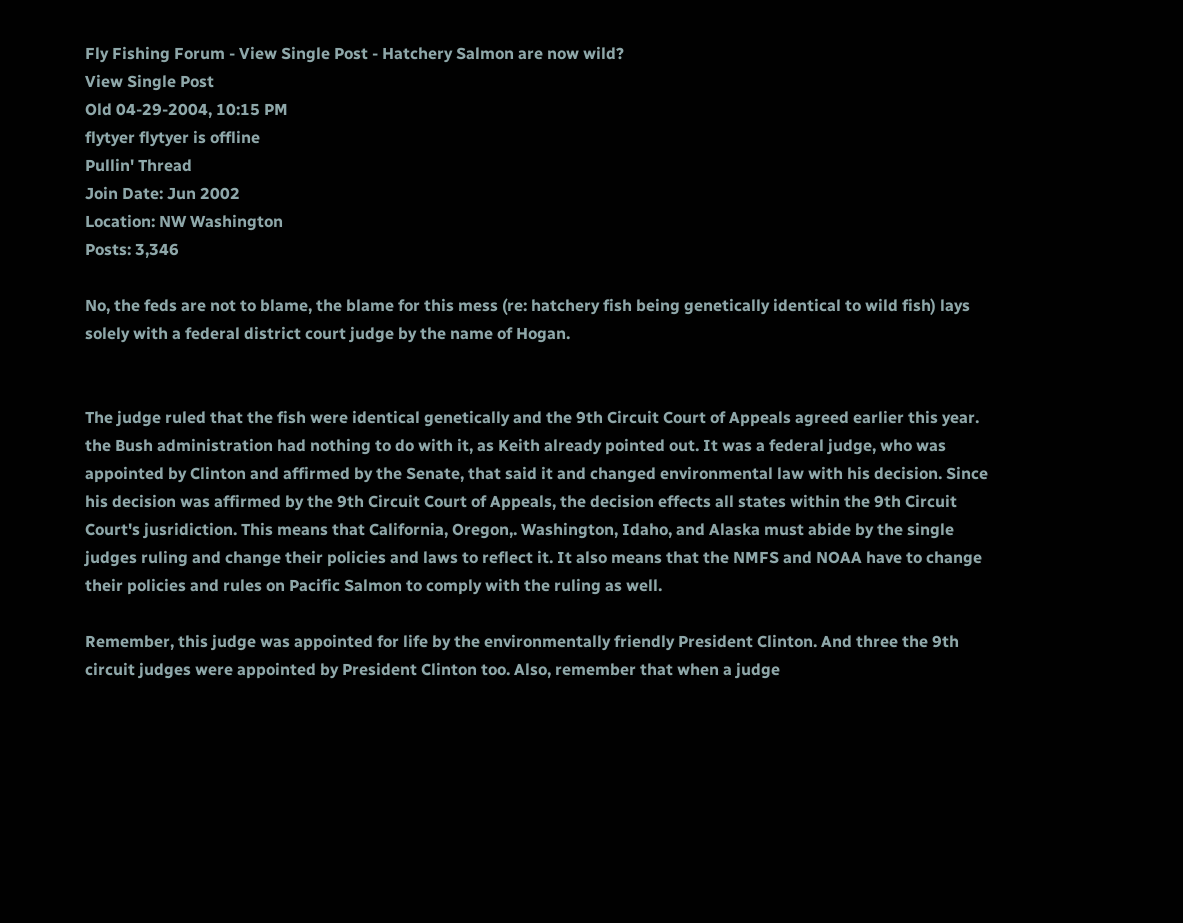Fly Fishing Forum - View Single Post - Hatchery Salmon are now wild?
View Single Post
Old 04-29-2004, 10:15 PM
flytyer flytyer is offline
Pullin' Thread
Join Date: Jun 2002
Location: NW Washington
Posts: 3,346

No, the feds are not to blame, the blame for this mess (re: hatchery fish being genetically identical to wild fish) lays solely with a federal district court judge by the name of Hogan.


The judge ruled that the fish were identical genetically and the 9th Circuit Court of Appeals agreed earlier this year. the Bush administration had nothing to do with it, as Keith already pointed out. It was a federal judge, who was appointed by Clinton and affirmed by the Senate, that said it and changed environmental law with his decision. Since his decision was affirmed by the 9th Circuit Court of Appeals, the decision effects all states within the 9th Circuit Court's jusridiction. This means that California, Oregon,. Washington, Idaho, and Alaska must abide by the single judges ruling and change their policies and laws to reflect it. It also means that the NMFS and NOAA have to change their policies and rules on Pacific Salmon to comply with the ruling as well.

Remember, this judge was appointed for life by the environmentally friendly President Clinton. And three the 9th circuit judges were appointed by President Clinton too. Also, remember that when a judge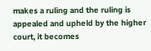makes a ruling and the ruling is appealed and upheld by the higher court, it becomes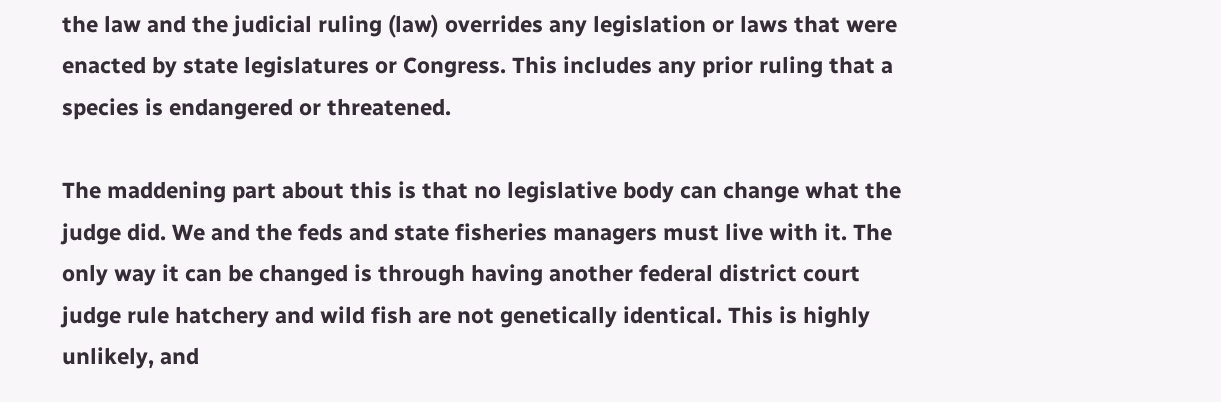the law and the judicial ruling (law) overrides any legislation or laws that were enacted by state legislatures or Congress. This includes any prior ruling that a species is endangered or threatened.

The maddening part about this is that no legislative body can change what the judge did. We and the feds and state fisheries managers must live with it. The only way it can be changed is through having another federal district court judge rule hatchery and wild fish are not genetically identical. This is highly unlikely, and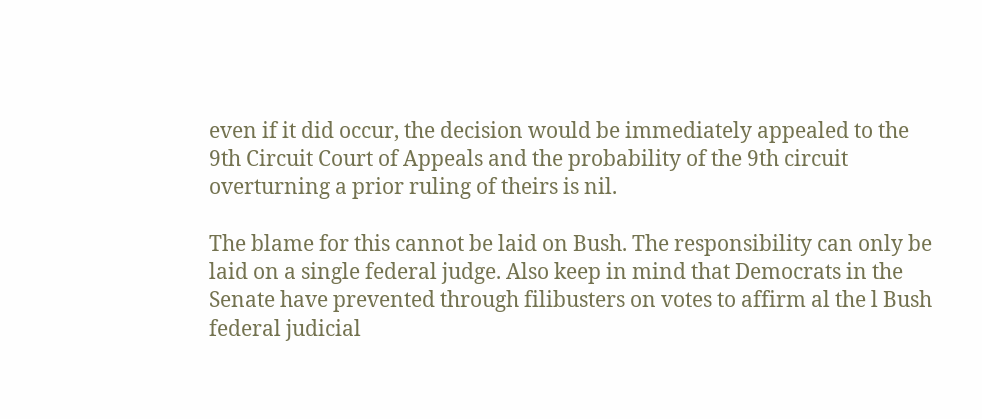even if it did occur, the decision would be immediately appealed to the 9th Circuit Court of Appeals and the probability of the 9th circuit overturning a prior ruling of theirs is nil.

The blame for this cannot be laid on Bush. The responsibility can only be laid on a single federal judge. Also keep in mind that Democrats in the Senate have prevented through filibusters on votes to affirm al the l Bush federal judicial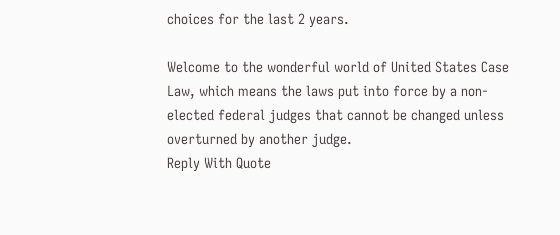choices for the last 2 years.

Welcome to the wonderful world of United States Case Law, which means the laws put into force by a non-elected federal judges that cannot be changed unless overturned by another judge.
Reply With Quote